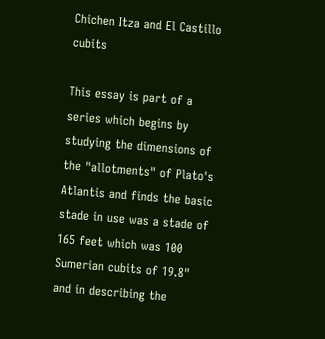Chichen Itza and El Castillo cubits

This essay is part of a series which begins by studying the dimensions of the "allotments" of Plato's Atlantis and finds the basic stade in use was a stade of 165 feet which was 100 Sumerian cubits of 19.8" and in describing the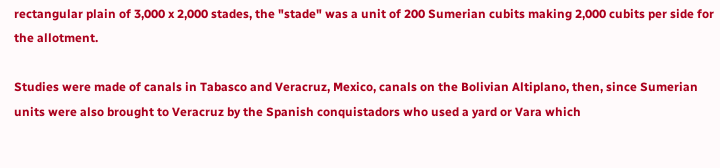rectangular plain of 3,000 x 2,000 stades, the "stade" was a unit of 200 Sumerian cubits making 2,000 cubits per side for the allotment.

Studies were made of canals in Tabasco and Veracruz, Mexico, canals on the Bolivian Altiplano, then, since Sumerian units were also brought to Veracruz by the Spanish conquistadors who used a yard or Vara which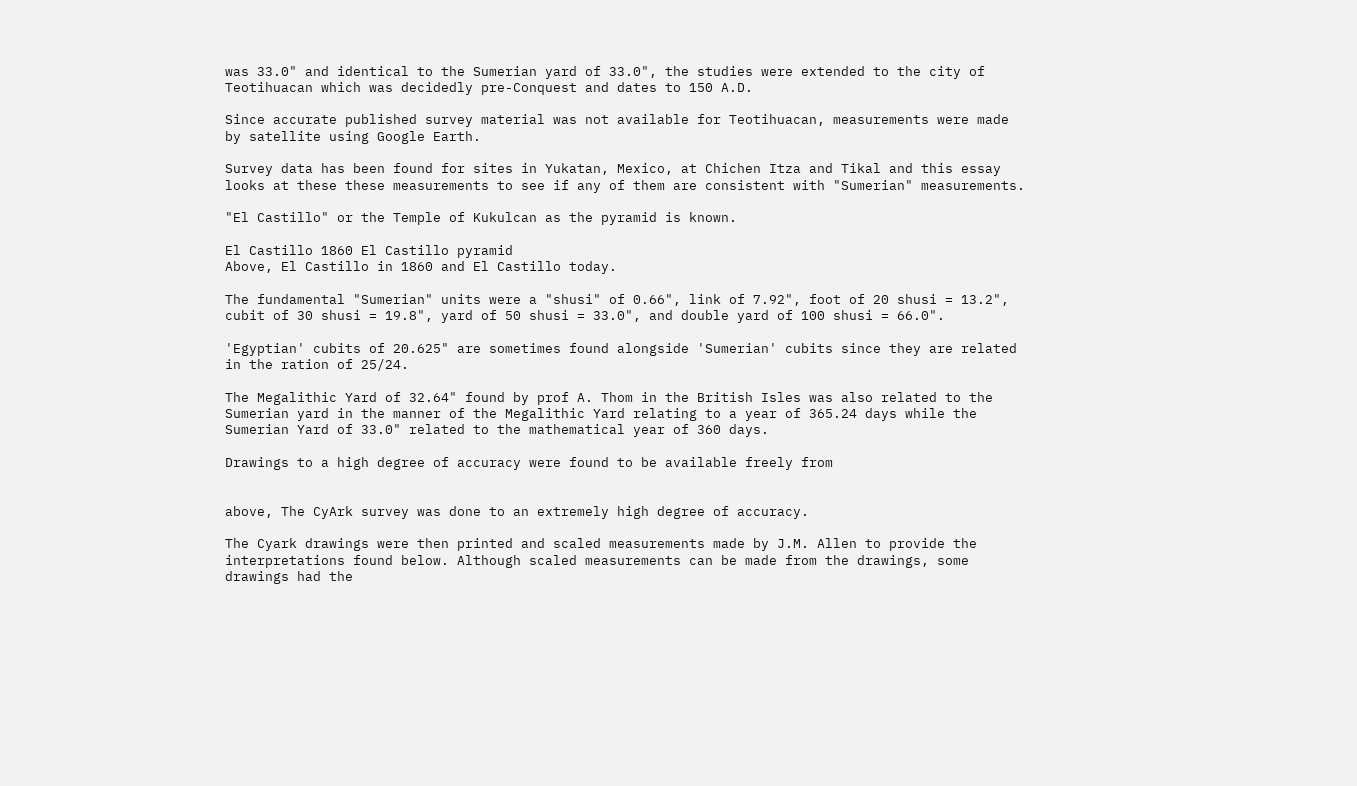was 33.0" and identical to the Sumerian yard of 33.0", the studies were extended to the city of Teotihuacan which was decidedly pre-Conquest and dates to 150 A.D.

Since accurate published survey material was not available for Teotihuacan, measurements were made by satellite using Google Earth.

Survey data has been found for sites in Yukatan, Mexico, at Chichen Itza and Tikal and this essay looks at these these measurements to see if any of them are consistent with "Sumerian" measurements.

"El Castillo" or the Temple of Kukulcan as the pyramid is known.

El Castillo 1860 El Castillo pyramid
Above, El Castillo in 1860 and El Castillo today.

The fundamental "Sumerian" units were a "shusi" of 0.66", link of 7.92", foot of 20 shusi = 13.2", cubit of 30 shusi = 19.8", yard of 50 shusi = 33.0", and double yard of 100 shusi = 66.0".

'Egyptian' cubits of 20.625" are sometimes found alongside 'Sumerian' cubits since they are related in the ration of 25/24.

The Megalithic Yard of 32.64" found by prof A. Thom in the British Isles was also related to the Sumerian yard in the manner of the Megalithic Yard relating to a year of 365.24 days while the Sumerian Yard of 33.0" related to the mathematical year of 360 days.

Drawings to a high degree of accuracy were found to be available freely from


above, The CyArk survey was done to an extremely high degree of accuracy.

The Cyark drawings were then printed and scaled measurements made by J.M. Allen to provide the interpretations found below. Although scaled measurements can be made from the drawings, some drawings had the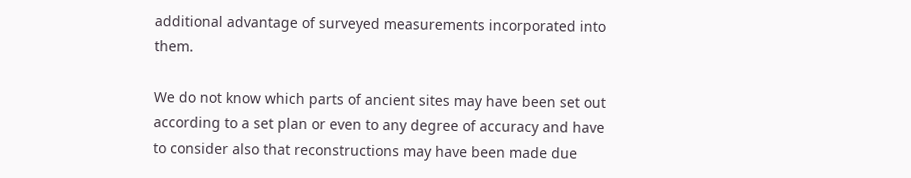additional advantage of surveyed measurements incorporated into them.

We do not know which parts of ancient sites may have been set out according to a set plan or even to any degree of accuracy and have to consider also that reconstructions may have been made due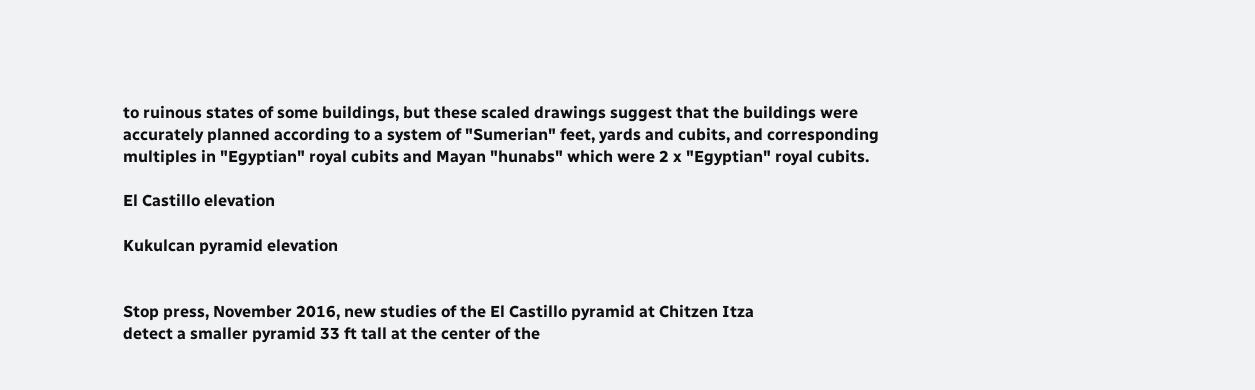to ruinous states of some buildings, but these scaled drawings suggest that the buildings were accurately planned according to a system of "Sumerian" feet, yards and cubits, and corresponding multiples in "Egyptian" royal cubits and Mayan "hunabs" which were 2 x "Egyptian" royal cubits.

El Castillo elevation

Kukulcan pyramid elevation


Stop press, November 2016, new studies of the El Castillo pyramid at Chitzen Itza
detect a smaller pyramid 33 ft tall at the center of the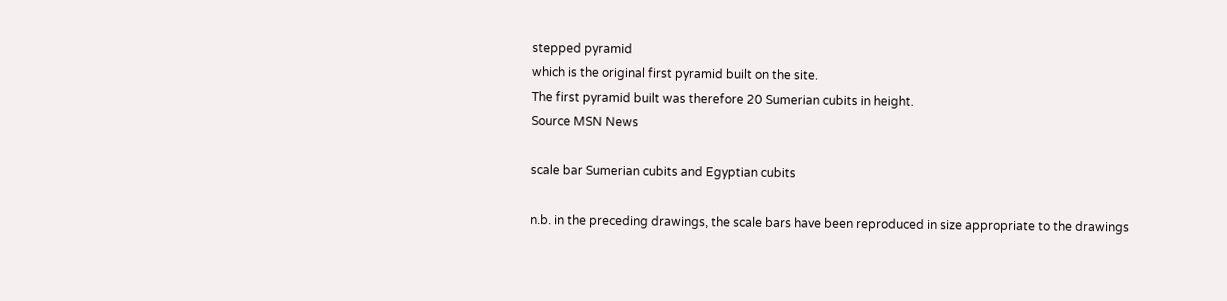stepped pyramid
which is the original first pyramid built on the site.
The first pyramid built was therefore 20 Sumerian cubits in height.
Source MSN News

scale bar Sumerian cubits and Egyptian cubits

n.b. in the preceding drawings, the scale bars have been reproduced in size appropriate to the drawings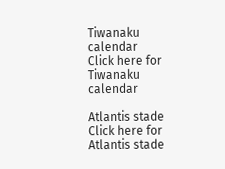Tiwanaku calendar
Click here for Tiwanaku calendar

Atlantis stade
Click here for Atlantis stade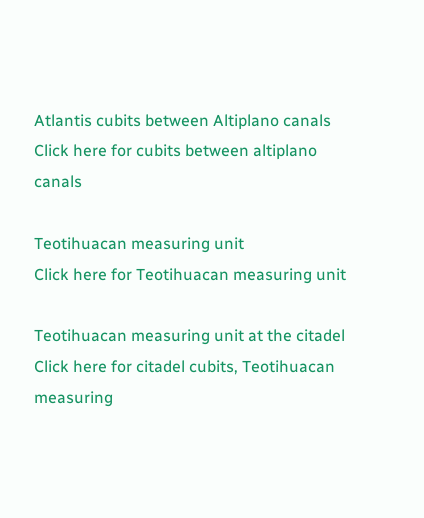Atlantis cubits between Altiplano canals
Click here for cubits between altiplano canals

Teotihuacan measuring unit
Click here for Teotihuacan measuring unit

Teotihuacan measuring unit at the citadel
Click here for citadel cubits, Teotihuacan measuring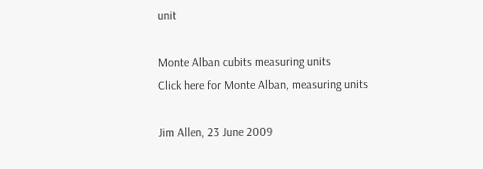unit

Monte Alban cubits measuring units
Click here for Monte Alban, measuring units

Jim Allen, 23 June 2009